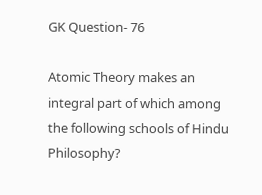GK Question- 76

Atomic Theory makes an integral part of which among the following schools of Hindu Philosophy?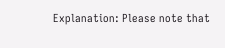Explanation: Please note that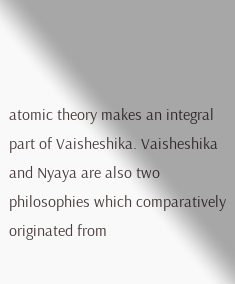atomic theory makes an integral part of Vaisheshika. Vaisheshika and Nyaya are also two philosophies which comparatively originated from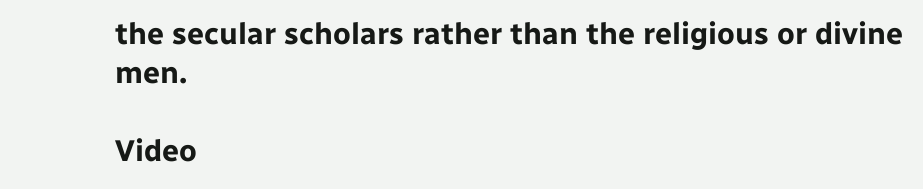the secular scholars rather than the religious or divine men.

Video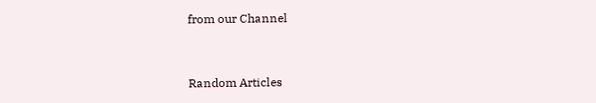from our Channel


Random Articles